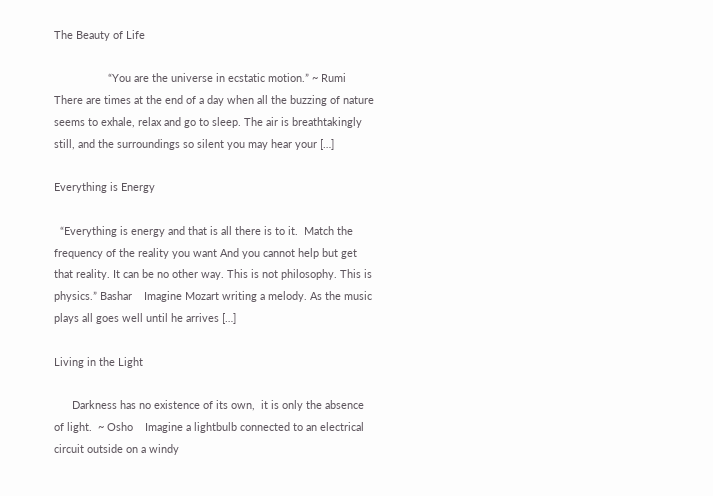The Beauty of Life

                  “You are the universe in ecstatic motion.” ~ Rumi    There are times at the end of a day when all the buzzing of nature seems to exhale, relax and go to sleep. The air is breathtakingly still, and the surroundings so silent you may hear your […]

Everything is Energy

  “Everything is energy and that is all there is to it.  Match the frequency of the reality you want And you cannot help but get that reality. It can be no other way. This is not philosophy. This is physics.” Bashar    Imagine Mozart writing a melody. As the music plays all goes well until he arrives […]

Living in the Light

      Darkness has no existence of its own,  it is only the absence of light.  ~ Osho    Imagine a lightbulb connected to an electrical circuit outside on a windy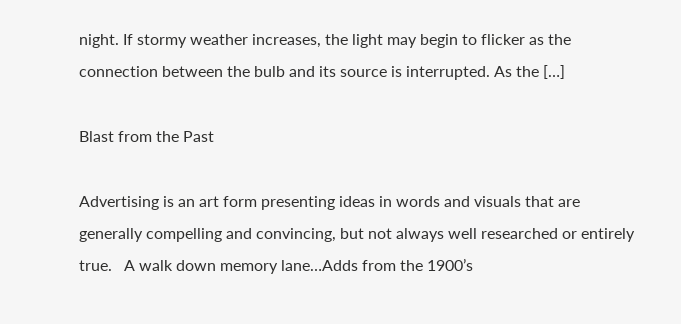night. If stormy weather increases, the light may begin to flicker as the connection between the bulb and its source is interrupted. As the […]

Blast from the Past

Advertising is an art form presenting ideas in words and visuals that are generally compelling and convincing, but not always well researched or entirely true.   A walk down memory lane…Adds from the 1900’s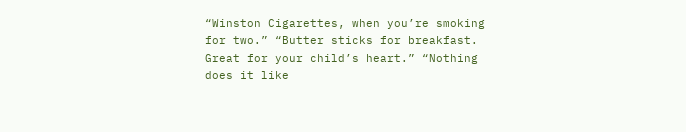“Winston Cigarettes, when you’re smoking for two.” “Butter sticks for breakfast. Great for your child’s heart.” “Nothing does it like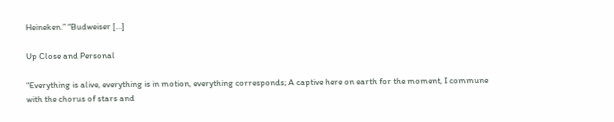Heineken.” “Budweiser […]

Up Close and Personal

“Everything is alive, everything is in motion, everything corresponds; A captive here on earth for the moment, I commune with the chorus of stars and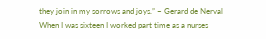they join in my sorrows and joys.” ~ Gerard de Nerval    When I was sixteen I worked part time as a nurses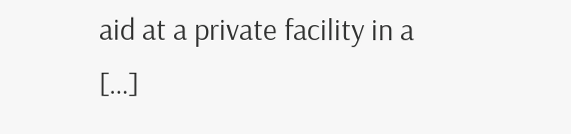aid at a private facility in a […]